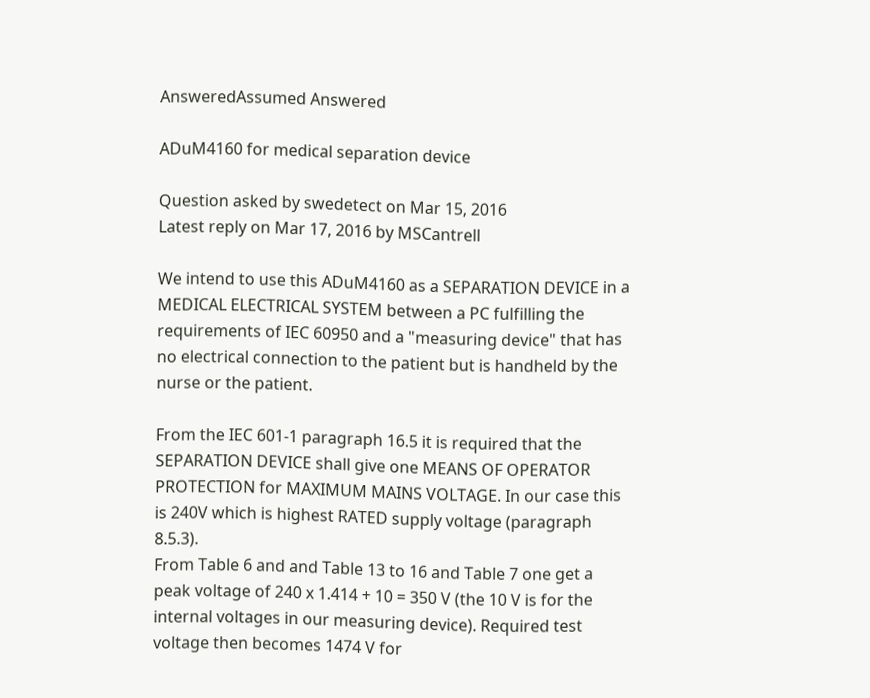AnsweredAssumed Answered

ADuM4160 for medical separation device

Question asked by swedetect on Mar 15, 2016
Latest reply on Mar 17, 2016 by MSCantrell

We intend to use this ADuM4160 as a SEPARATION DEVICE in a MEDICAL ELECTRICAL SYSTEM between a PC fulfilling the requirements of IEC 60950 and a "measuring device" that has no electrical connection to the patient but is handheld by the nurse or the patient.

From the IEC 601-1 paragraph 16.5 it is required that the SEPARATION DEVICE shall give one MEANS OF OPERATOR PROTECTION for MAXIMUM MAINS VOLTAGE. In our case this is 240V which is highest RATED supply voltage (paragraph 8.5.3).
From Table 6 and and Table 13 to 16 and Table 7 one get a peak voltage of 240 x 1.414 + 10 = 350 V (the 10 V is for the internal voltages in our measuring device). Required test voltage then becomes 1474 V for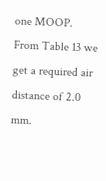one MOOP.
From Table 13 we get a required air distance of 2.0 mm.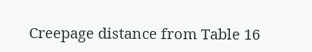Creepage distance from Table 16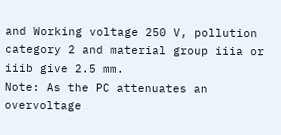and Working voltage 250 V, pollution category 2 and material group iiia or iiib give 2.5 mm.
Note: As the PC attenuates an overvoltage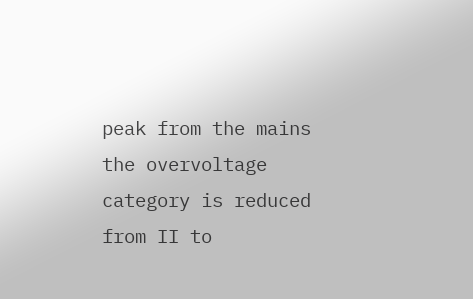peak from the mains the overvoltage category is reduced from II to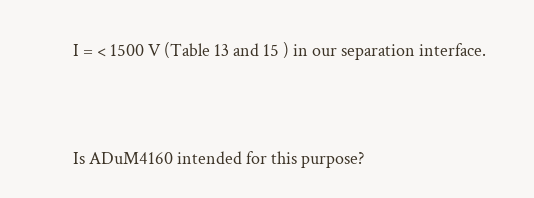I = < 1500 V (Table 13 and 15 ) in our separation interface.


Is ADuM4160 intended for this purpose?